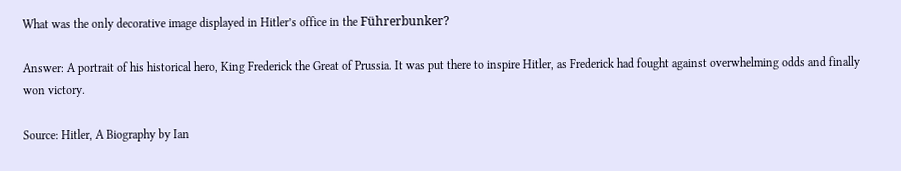What was the only decorative image displayed in Hitler’s office in the Führerbunker?

Answer: A portrait of his historical hero, King Frederick the Great of Prussia. It was put there to inspire Hitler, as Frederick had fought against overwhelming odds and finally won victory.

Source: Hitler, A Biography by Ian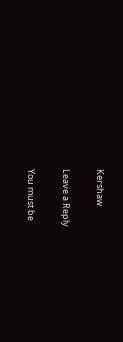Kershaw

Leave a Reply

You must be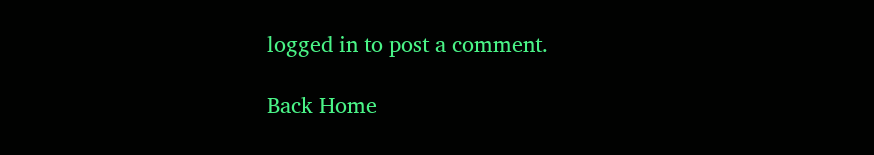logged in to post a comment.

Back Home